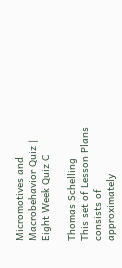Micromotives and Macrobehavior Quiz | Eight Week Quiz C

Thomas Schelling
This set of Lesson Plans consists of approximately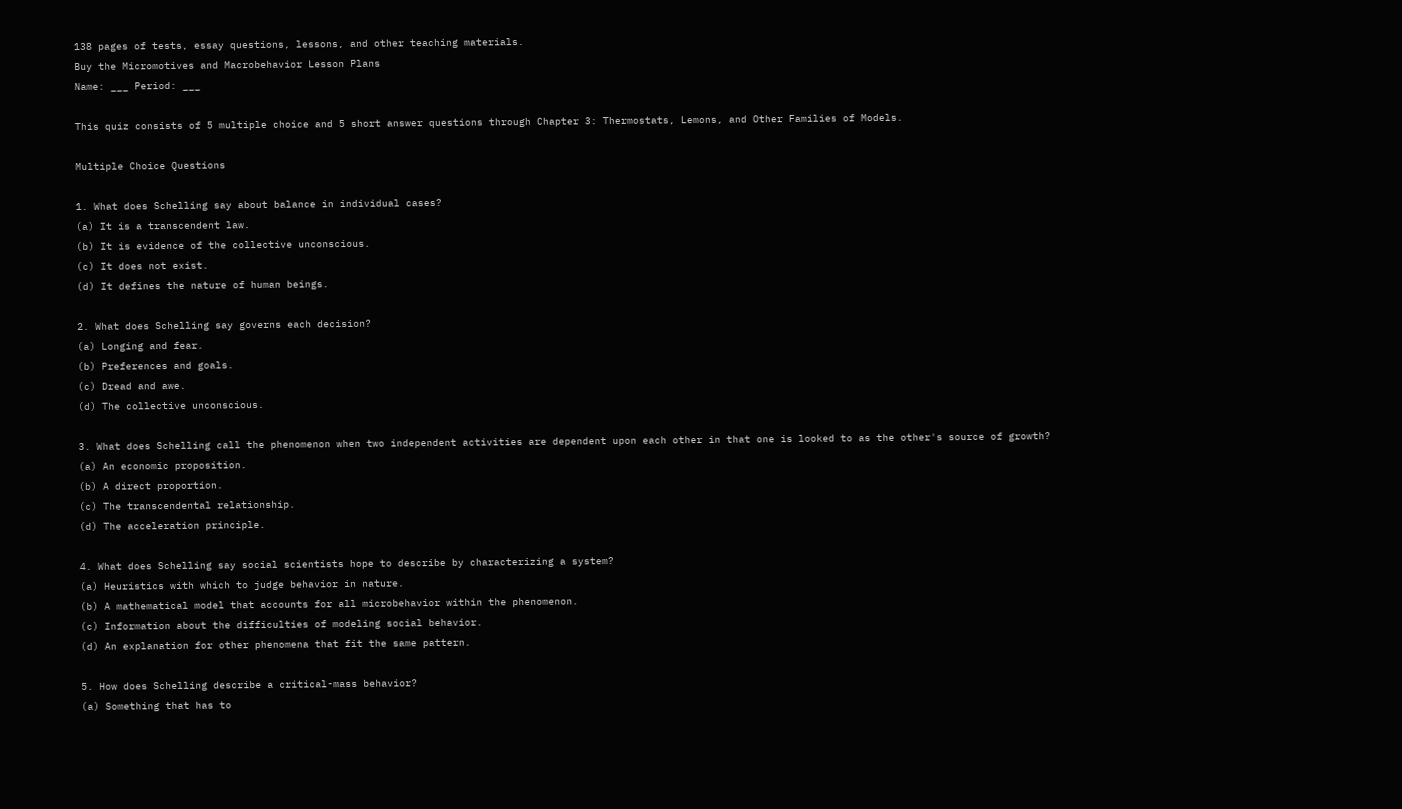138 pages of tests, essay questions, lessons, and other teaching materials.
Buy the Micromotives and Macrobehavior Lesson Plans
Name: ___ Period: ___

This quiz consists of 5 multiple choice and 5 short answer questions through Chapter 3: Thermostats, Lemons, and Other Families of Models.

Multiple Choice Questions

1. What does Schelling say about balance in individual cases?
(a) It is a transcendent law.
(b) It is evidence of the collective unconscious.
(c) It does not exist.
(d) It defines the nature of human beings.

2. What does Schelling say governs each decision?
(a) Longing and fear.
(b) Preferences and goals.
(c) Dread and awe.
(d) The collective unconscious.

3. What does Schelling call the phenomenon when two independent activities are dependent upon each other in that one is looked to as the other's source of growth?
(a) An economic proposition.
(b) A direct proportion.
(c) The transcendental relationship.
(d) The acceleration principle.

4. What does Schelling say social scientists hope to describe by characterizing a system?
(a) Heuristics with which to judge behavior in nature.
(b) A mathematical model that accounts for all microbehavior within the phenomenon.
(c) Information about the difficulties of modeling social behavior.
(d) An explanation for other phenomena that fit the same pattern.

5. How does Schelling describe a critical-mass behavior?
(a) Something that has to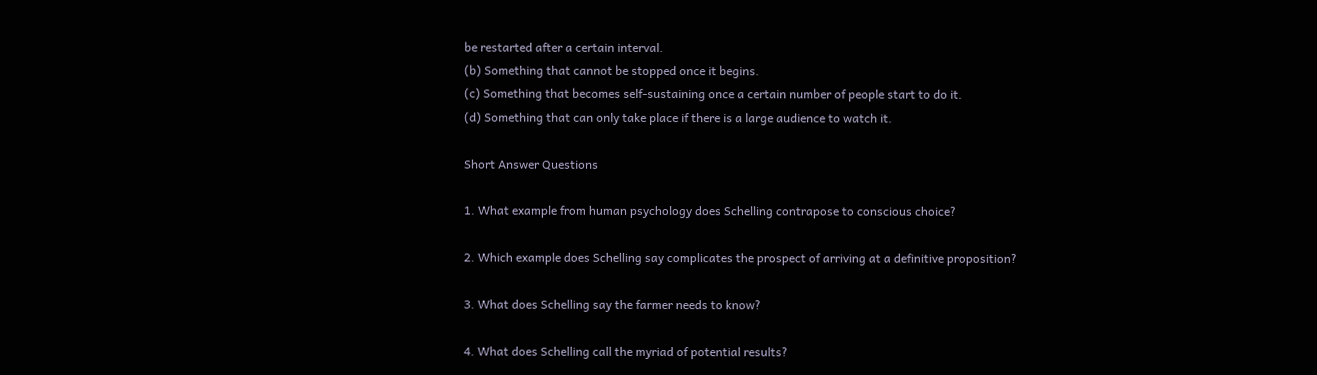be restarted after a certain interval.
(b) Something that cannot be stopped once it begins.
(c) Something that becomes self-sustaining once a certain number of people start to do it.
(d) Something that can only take place if there is a large audience to watch it.

Short Answer Questions

1. What example from human psychology does Schelling contrapose to conscious choice?

2. Which example does Schelling say complicates the prospect of arriving at a definitive proposition?

3. What does Schelling say the farmer needs to know?

4. What does Schelling call the myriad of potential results?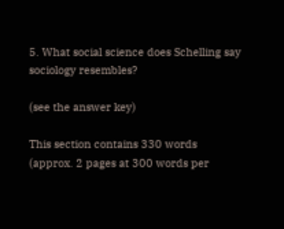5. What social science does Schelling say sociology resembles?

(see the answer key)

This section contains 330 words
(approx. 2 pages at 300 words per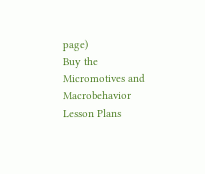page)
Buy the Micromotives and Macrobehavior Lesson Plans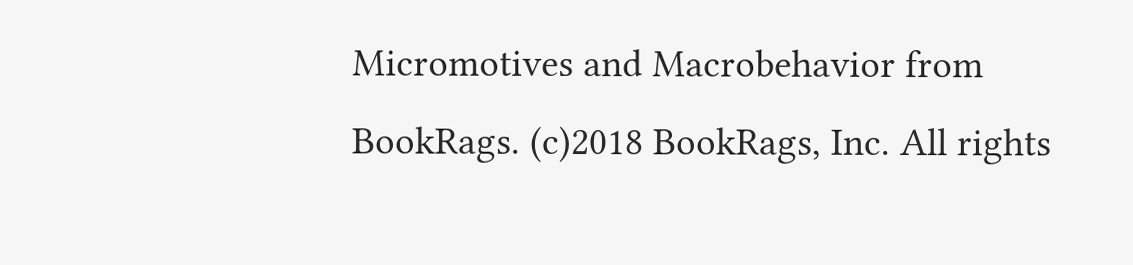Micromotives and Macrobehavior from BookRags. (c)2018 BookRags, Inc. All rights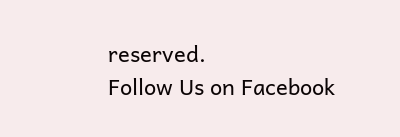reserved.
Follow Us on Facebook